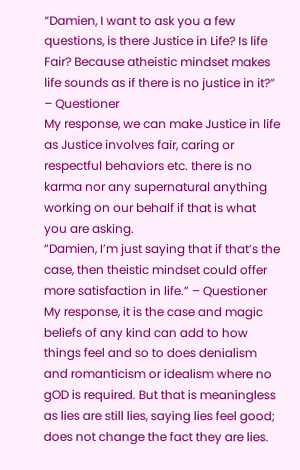“Damien, I want to ask you a few questions, is there Justice in Life? Is life Fair? Because atheistic mindset makes life sounds as if there is no justice in it?” – Questioner
My response, we can make Justice in life as Justice involves fair, caring or respectful behaviors etc. there is no karma nor any supernatural anything working on our behalf if that is what you are asking.
“Damien, I’m just saying that if that’s the case, then theistic mindset could offer more satisfaction in life.” – Questioner
My response, it is the case and magic beliefs of any kind can add to how things feel and so to does denialism and romanticism or idealism where no gOD is required. But that is meaningless as lies are still lies, saying lies feel good; does not change the fact they are lies.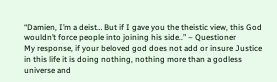“Damien, I’m a deist… But if I gave you the theistic view, this God wouldn’t force people into joining his side..” – Questioner
My response, if your beloved god does not add or insure Justice in this life it is doing nothing, nothing more than a godless universe and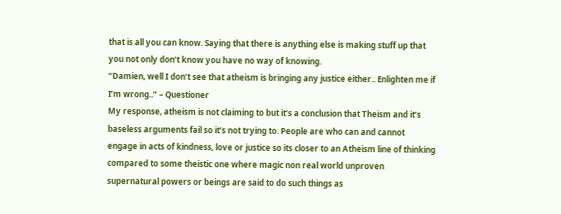that is all you can know. Saying that there is anything else is making stuff up that you not only don’t know you have no way of knowing.
“Damien, well I don’t see that atheism is bringing any justice either.. Enlighten me if I’m wrong..” – Questioner
My response, atheism is not claiming to but it’s a conclusion that Theism and it’s baseless arguments fail so it’s not trying to. People are who can and cannot engage in acts of kindness, love or justice so its closer to an Atheism line of thinking compared to some theistic one where magic non real world unproven supernatural powers or beings are said to do such things as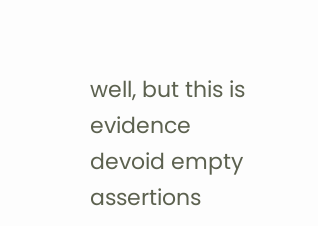well, but this is evidence devoid empty assertions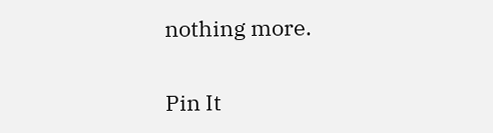nothing more.

Pin It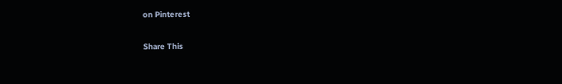on Pinterest

Share This